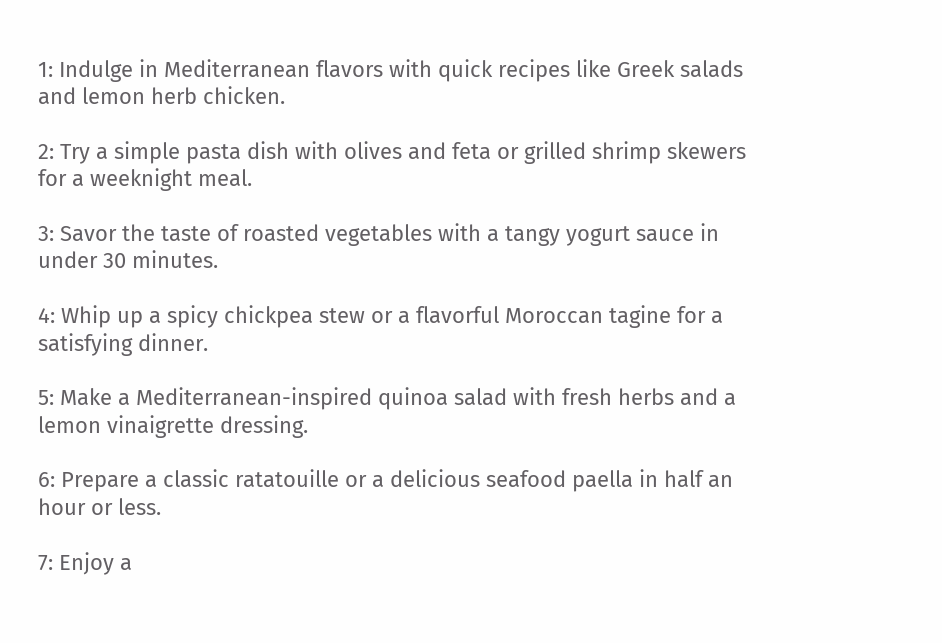1: Indulge in Mediterranean flavors with quick recipes like Greek salads and lemon herb chicken.

2: Try a simple pasta dish with olives and feta or grilled shrimp skewers for a weeknight meal.

3: Savor the taste of roasted vegetables with a tangy yogurt sauce in under 30 minutes.

4: Whip up a spicy chickpea stew or a flavorful Moroccan tagine for a satisfying dinner.

5: Make a Mediterranean-inspired quinoa salad with fresh herbs and a lemon vinaigrette dressing.

6: Prepare a classic ratatouille or a delicious seafood paella in half an hour or less.

7: Enjoy a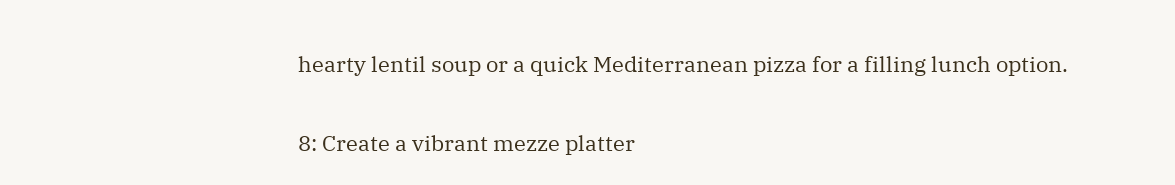hearty lentil soup or a quick Mediterranean pizza for a filling lunch option.

8: Create a vibrant mezze platter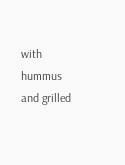with hummus and grilled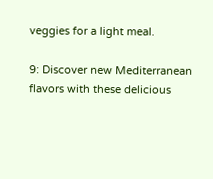veggies for a light meal.

9: Discover new Mediterranean flavors with these delicious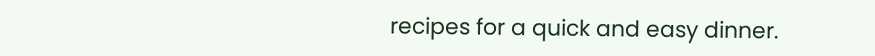recipes for a quick and easy dinner.